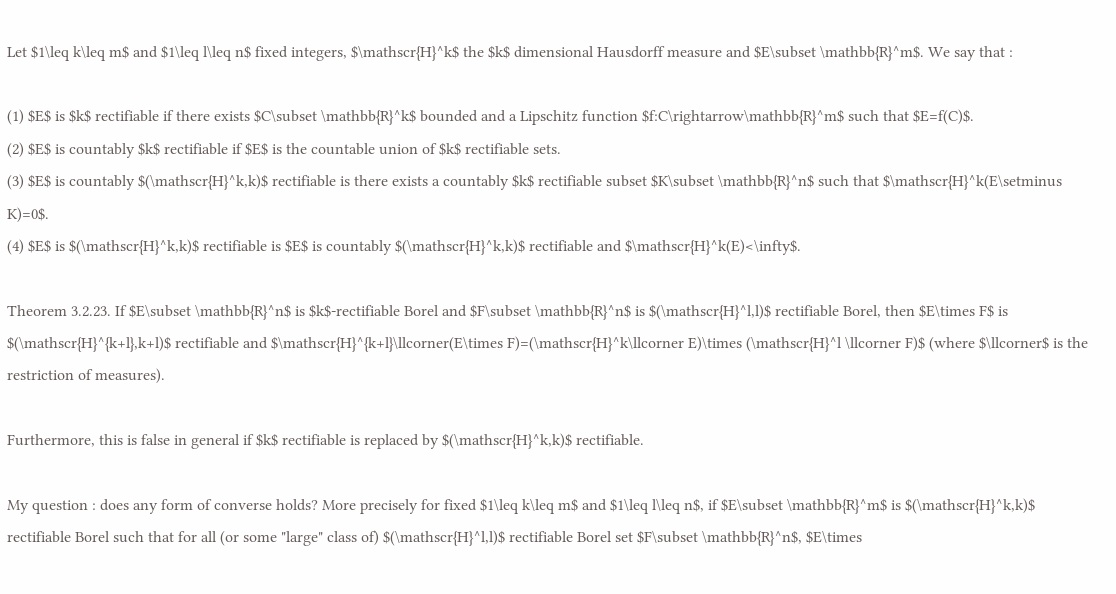Let $1\leq k\leq m$ and $1\leq l\leq n$ fixed integers, $\mathscr{H}^k$ the $k$ dimensional Hausdorff measure and $E\subset \mathbb{R}^m$. We say that :

(1) $E$ is $k$ rectifiable if there exists $C\subset \mathbb{R}^k$ bounded and a Lipschitz function $f:C\rightarrow\mathbb{R}^m$ such that $E=f(C)$.
(2) $E$ is countably $k$ rectifiable if $E$ is the countable union of $k$ rectifiable sets.
(3) $E$ is countably $(\mathscr{H}^k,k)$ rectifiable is there exists a countably $k$ rectifiable subset $K\subset \mathbb{R}^n$ such that $\mathscr{H}^k(E\setminus K)=0$.
(4) $E$ is $(\mathscr{H}^k,k)$ rectifiable is $E$ is countably $(\mathscr{H}^k,k)$ rectifiable and $\mathscr{H}^k(E)<\infty$.

Theorem 3.2.23. If $E\subset \mathbb{R}^n$ is $k$-rectifiable Borel and $F\subset \mathbb{R}^n$ is $(\mathscr{H}^l,l)$ rectifiable Borel, then $E\times F$ is $(\mathscr{H}^{k+l},k+l)$ rectifiable and $\mathscr{H}^{k+l}\llcorner(E\times F)=(\mathscr{H}^k\llcorner E)\times (\mathscr{H}^l \llcorner F)$ (where $\llcorner$ is the restriction of measures).

Furthermore, this is false in general if $k$ rectifiable is replaced by $(\mathscr{H}^k,k)$ rectifiable.

My question : does any form of converse holds? More precisely for fixed $1\leq k\leq m$ and $1\leq l\leq n$, if $E\subset \mathbb{R}^m$ is $(\mathscr{H}^k,k)$ rectifiable Borel such that for all (or some "large" class of) $(\mathscr{H}^l,l)$ rectifiable Borel set $F\subset \mathbb{R}^n$, $E\times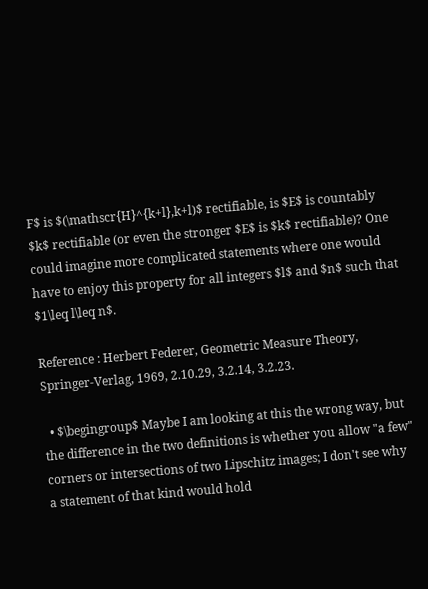F$ is $(\mathscr{H}^{k+l},k+l)$ rectifiable, is $E$ is countably $k$ rectifiable (or even the stronger $E$ is $k$ rectifiable)? One could imagine more complicated statements where one would have to enjoy this property for all integers $l$ and $n$ such that $1\leq l\leq n$.

Reference : Herbert Federer, Geometric Measure Theory, Springer-Verlag, 1969, 2.10.29, 3.2.14, 3.2.23.

  • $\begingroup$ Maybe I am looking at this the wrong way, but the difference in the two definitions is whether you allow "a few" corners or intersections of two Lipschitz images; I don't see why a statement of that kind would hold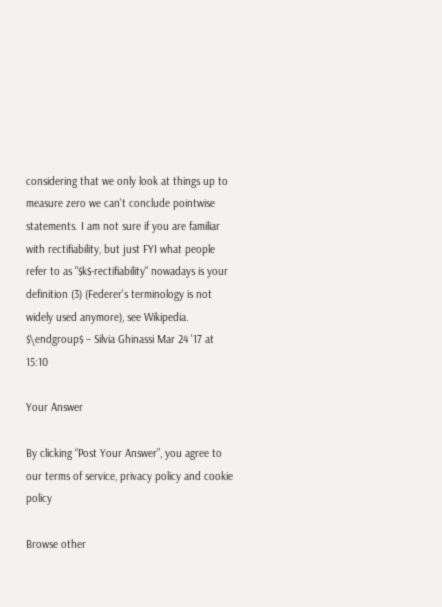considering that we only look at things up to measure zero we can't conclude pointwise statements. I am not sure if you are familiar with rectifiability, but just FYI what people refer to as "$k$-rectifiability" nowadays is your definition (3) (Federer's terminology is not widely used anymore), see Wikipedia. $\endgroup$ – Silvia Ghinassi Mar 24 '17 at 15:10

Your Answer

By clicking “Post Your Answer”, you agree to our terms of service, privacy policy and cookie policy

Browse other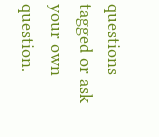questions tagged or ask your own question.